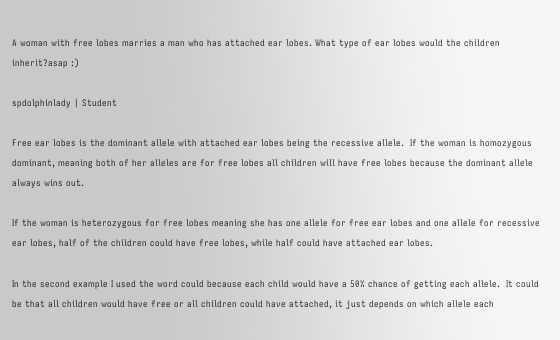A woman with free lobes marries a man who has attached ear lobes. What type of ear lobes would the children inherit?asap :)

spdolphinlady | Student

Free ear lobes is the dominant allele with attached ear lobes being the recessive allele.  If the woman is homozygous dominant, meaning both of her alleles are for free lobes all children will have free lobes because the dominant allele always wins out.

If the woman is heterozygous for free lobes meaning she has one allele for free ear lobes and one allele for recessive ear lobes, half of the children could have free lobes, while half could have attached ear lobes.

In the second example I used the word could because each child would have a 50% chance of getting each allele.  It could be that all children would have free or all children could have attached, it just depends on which allele each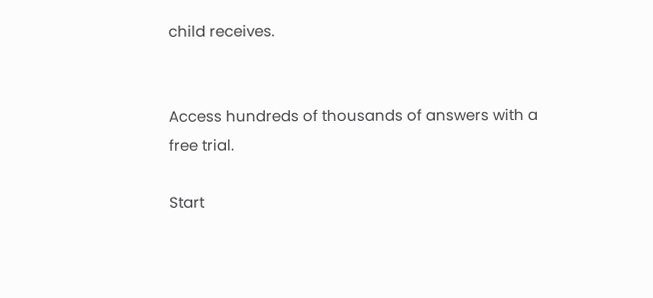child receives.


Access hundreds of thousands of answers with a free trial.

Start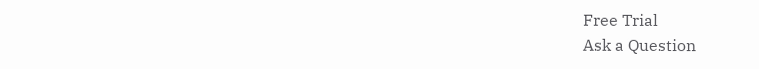Free Trial
Ask a Question